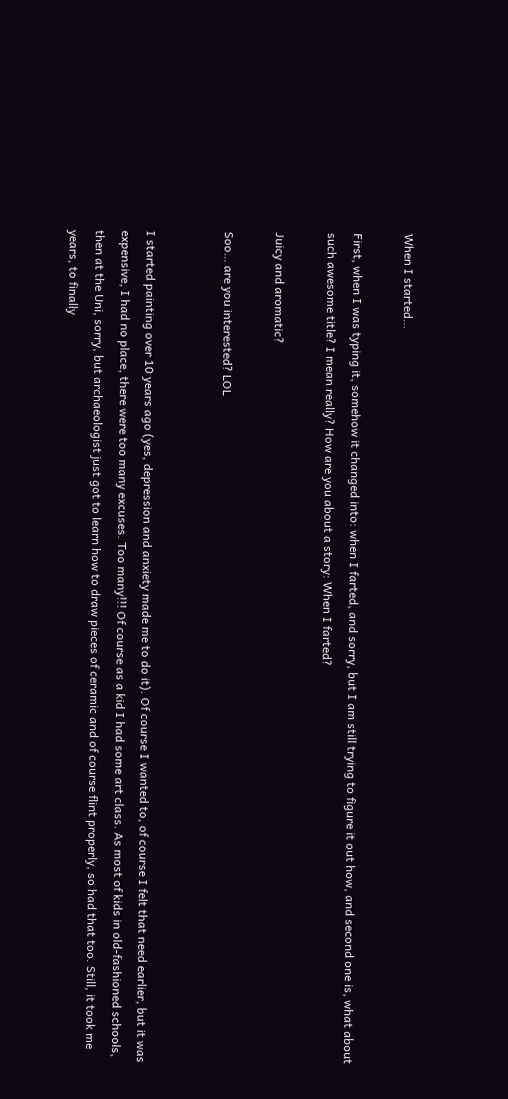When I started…

First, when I was typing it, somehow it changed into: when I farted, and sorry, but I am still trying to figure it out how, and second one is, what about such awesome title? I mean really? How are you about a story: When I farted?

Juicy and aromatic?

Soo… are you interested? LOL


I started painting over 10 years ago (yes, depression and anxiety made me to do it). Of course I wanted to, of course I felt that need earlier, but it was expensive, I had no place, there were too many excuses. Too many!!! Of course as a kid I had some art class. As most of kids in old-fashioned schools, then at the Uni, sorry, but archaeologist just got to learn how to draw pieces of ceramic and of course flint properly, so had that too. Still, it took me years, to finally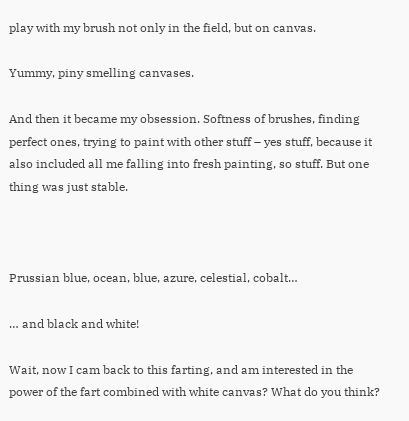play with my brush not only in the field, but on canvas.

Yummy, piny smelling canvases.

And then it became my obsession. Softness of brushes, finding perfect ones, trying to paint with other stuff – yes stuff, because it also included all me falling into fresh painting, so stuff. But one thing was just stable.



Prussian blue, ocean, blue, azure, celestial, cobalt…

… and black and white!

Wait, now I cam back to this farting, and am interested in the power of the fart combined with white canvas? What do you think?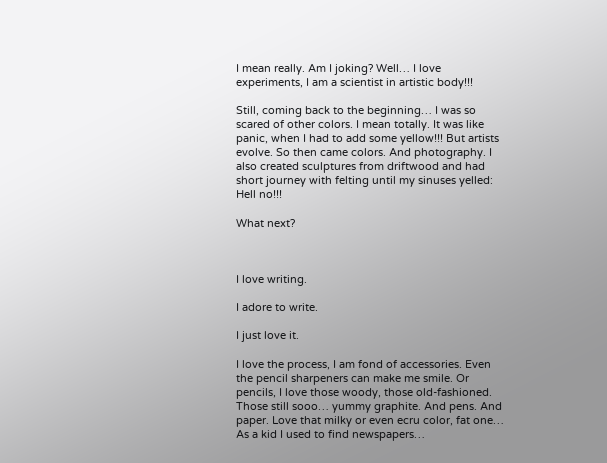I mean really. Am I joking? Well… I love experiments, I am a scientist in artistic body!!!

Still, coming back to the beginning… I was so scared of other colors. I mean totally. It was like panic, when I had to add some yellow!!! But artists evolve. So then came colors. And photography. I also created sculptures from driftwood and had short journey with felting until my sinuses yelled: Hell no!!!

What next?



I love writing.

I adore to write.

I just love it.

I love the process, I am fond of accessories. Even the pencil sharpeners can make me smile. Or pencils, I love those woody, those old-fashioned. Those still sooo… yummy graphite. And pens. And paper. Love that milky or even ecru color, fat one… As a kid I used to find newspapers…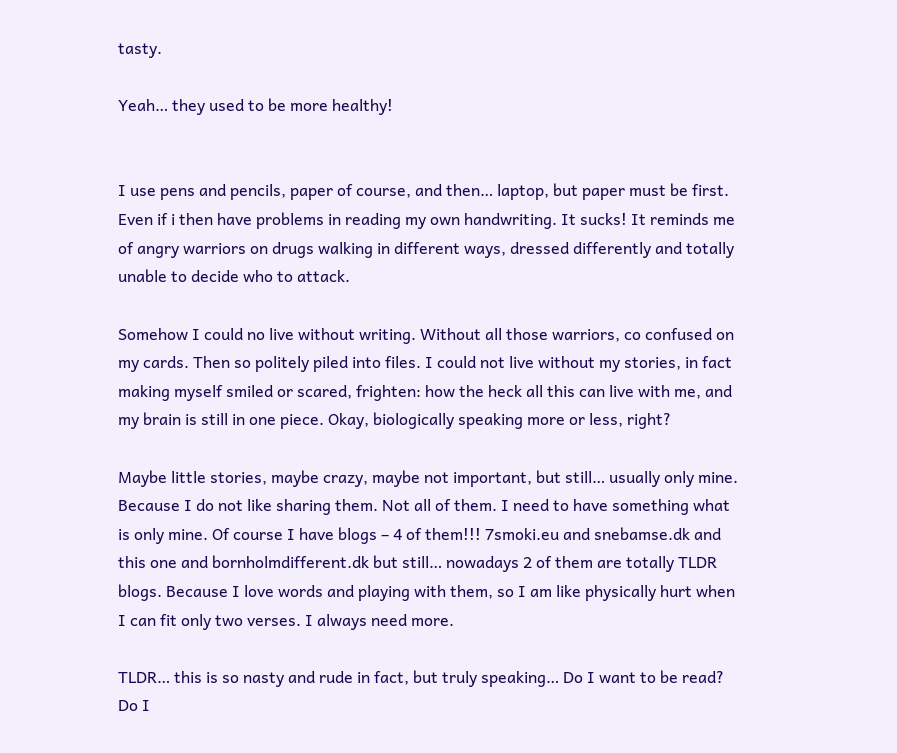tasty.

Yeah… they used to be more healthy!


I use pens and pencils, paper of course, and then… laptop, but paper must be first. Even if i then have problems in reading my own handwriting. It sucks! It reminds me of angry warriors on drugs walking in different ways, dressed differently and totally unable to decide who to attack.

Somehow I could no live without writing. Without all those warriors, co confused on my cards. Then so politely piled into files. I could not live without my stories, in fact making myself smiled or scared, frighten: how the heck all this can live with me, and my brain is still in one piece. Okay, biologically speaking more or less, right?

Maybe little stories, maybe crazy, maybe not important, but still… usually only mine. Because I do not like sharing them. Not all of them. I need to have something what is only mine. Of course I have blogs – 4 of them!!! 7smoki.eu and snebamse.dk and this one and bornholmdifferent.dk but still… nowadays 2 of them are totally TLDR blogs. Because I love words and playing with them, so I am like physically hurt when I can fit only two verses. I always need more.

TLDR… this is so nasty and rude in fact, but truly speaking… Do I want to be read? Do I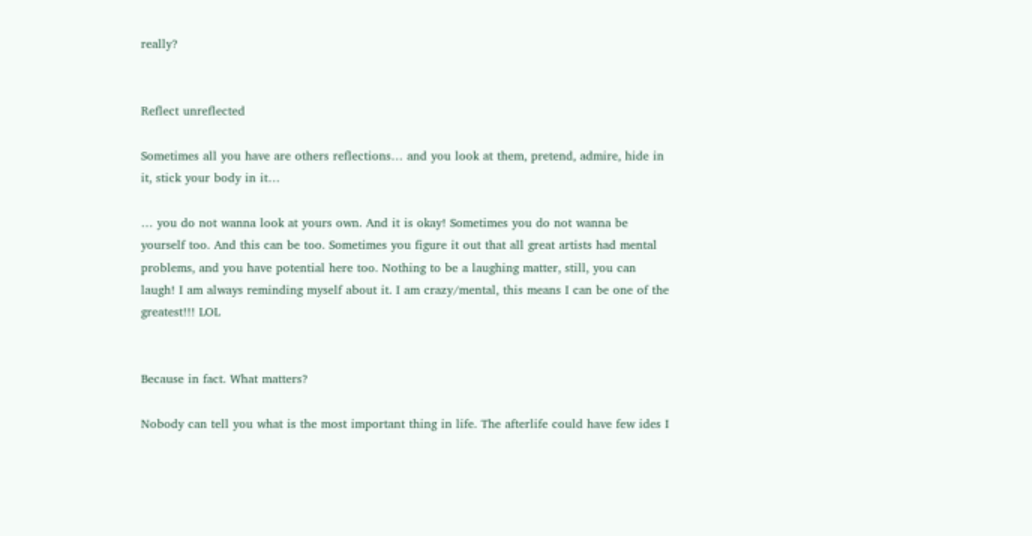really?


Reflect unreflected

Sometimes all you have are others reflections… and you look at them, pretend, admire, hide in it, stick your body in it…

… you do not wanna look at yours own. And it is okay! Sometimes you do not wanna be yourself too. And this can be too. Sometimes you figure it out that all great artists had mental problems, and you have potential here too. Nothing to be a laughing matter, still, you can laugh! I am always reminding myself about it. I am crazy/mental, this means I can be one of the greatest!!! LOL


Because in fact. What matters?

Nobody can tell you what is the most important thing in life. The afterlife could have few ides I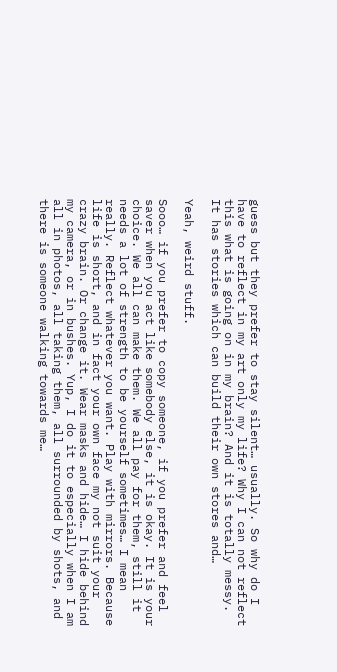guess but they prefer to stay silent… usually. So why do I have to reflect in my art only my life? Why I can not reflect this what is going on in my brain? And it is totally messy. It has stories which can build their own stores and…

Yeah, weird stuff.

Sooo… if you prefer to copy someone, if you prefer and feel saver when you act like somebody else, it is okay. It is your choice. We all can make them. We all pay for them, still it needs a lot of strength to be yourself sometimes… I mean really. Reflect whatever you want. Play with mirrors. Because life is short, and in fact your own face my not suit your crazy brain. Or change it. Wear masks and hide… I hide behind my camera, or in bushes. Yup, I do it to especially when I am all in photos, all taking them, all surrounded by shots, and there is someone walking towards me…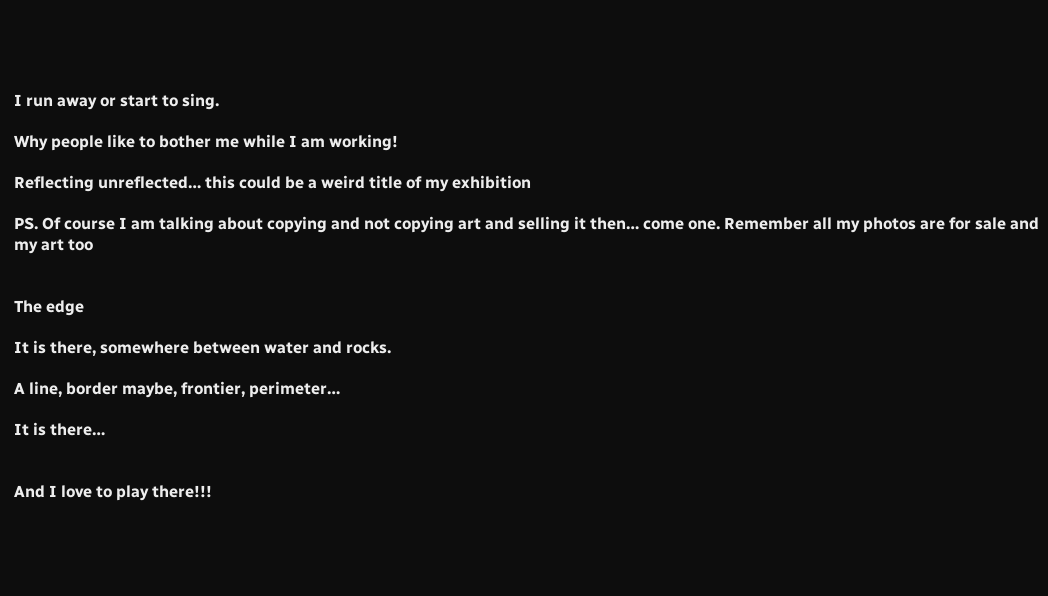I run away or start to sing.

Why people like to bother me while I am working!

Reflecting unreflected… this could be a weird title of my exhibition

PS. Of course I am talking about copying and not copying art and selling it then… come one. Remember all my photos are for sale and my art too


The edge

It is there, somewhere between water and rocks.

A line, border maybe, frontier, perimeter…

It is there…


And I love to play there!!!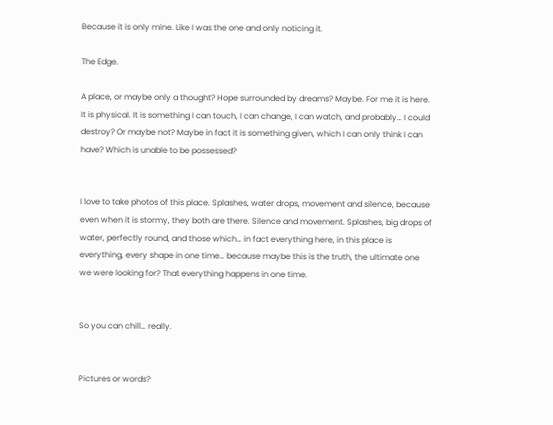Because it is only mine. Like I was the one and only noticing it.

The Edge.

A place, or maybe only a thought? Hope surrounded by dreams? Maybe. For me it is here. It is physical. It is something I can touch, I can change, I can watch, and probably… I could destroy? Or maybe not? Maybe in fact it is something given, which I can only think I can have? Which is unable to be possessed?


I love to take photos of this place. Splashes, water drops, movement and silence, because even when it is stormy, they both are there. Silence and movement. Splashes, big drops of water, perfectly round, and those which… in fact everything here, in this place is everything, every shape in one time… because maybe this is the truth, the ultimate one we were looking for? That everything happens in one time.


So you can chill… really.


Pictures or words?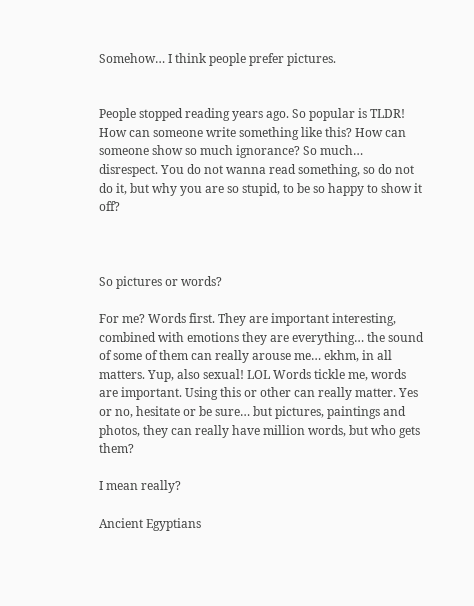Somehow… I think people prefer pictures.


People stopped reading years ago. So popular is TLDR! How can someone write something like this? How can someone show so much ignorance? So much… disrespect. You do not wanna read something, so do not do it, but why you are so stupid, to be so happy to show it off?



So pictures or words?

For me? Words first. They are important interesting, combined with emotions they are everything… the sound of some of them can really arouse me… ekhm, in all matters. Yup, also sexual! LOL Words tickle me, words are important. Using this or other can really matter. Yes or no, hesitate or be sure… but pictures, paintings and photos, they can really have million words, but who gets them?

I mean really?

Ancient Egyptians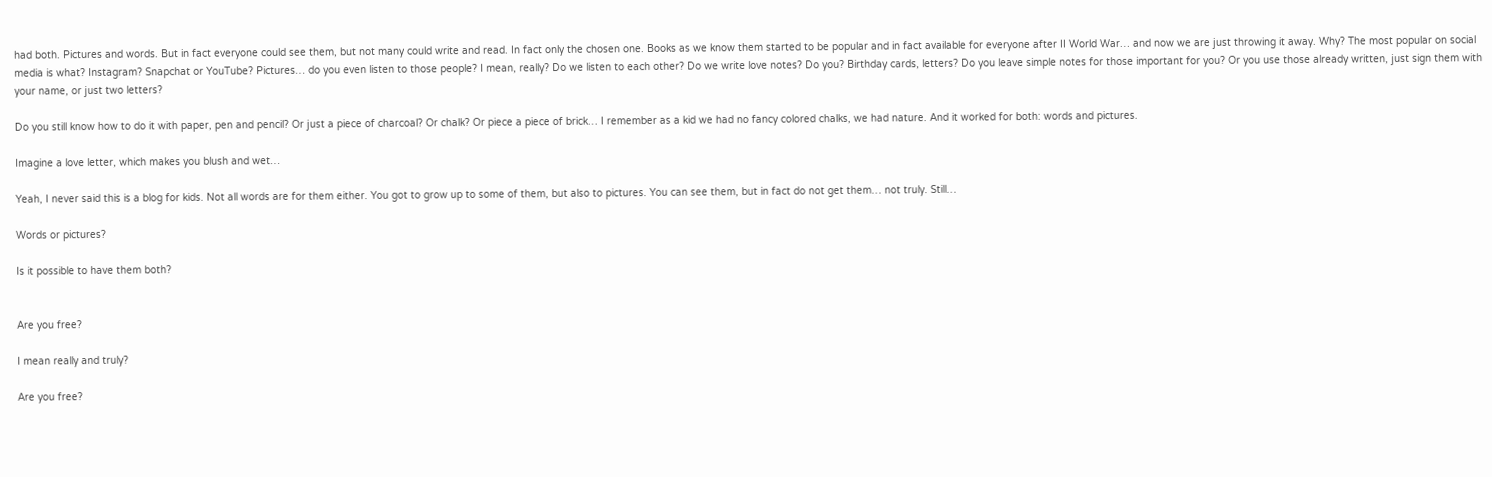had both. Pictures and words. But in fact everyone could see them, but not many could write and read. In fact only the chosen one. Books as we know them started to be popular and in fact available for everyone after II World War… and now we are just throwing it away. Why? The most popular on social media is what? Instagram? Snapchat or YouTube? Pictures… do you even listen to those people? I mean, really? Do we listen to each other? Do we write love notes? Do you? Birthday cards, letters? Do you leave simple notes for those important for you? Or you use those already written, just sign them with your name, or just two letters?

Do you still know how to do it with paper, pen and pencil? Or just a piece of charcoal? Or chalk? Or piece a piece of brick… I remember as a kid we had no fancy colored chalks, we had nature. And it worked for both: words and pictures.

Imagine a love letter, which makes you blush and wet…

Yeah, I never said this is a blog for kids. Not all words are for them either. You got to grow up to some of them, but also to pictures. You can see them, but in fact do not get them… not truly. Still…

Words or pictures?

Is it possible to have them both?


Are you free?

I mean really and truly?

Are you free?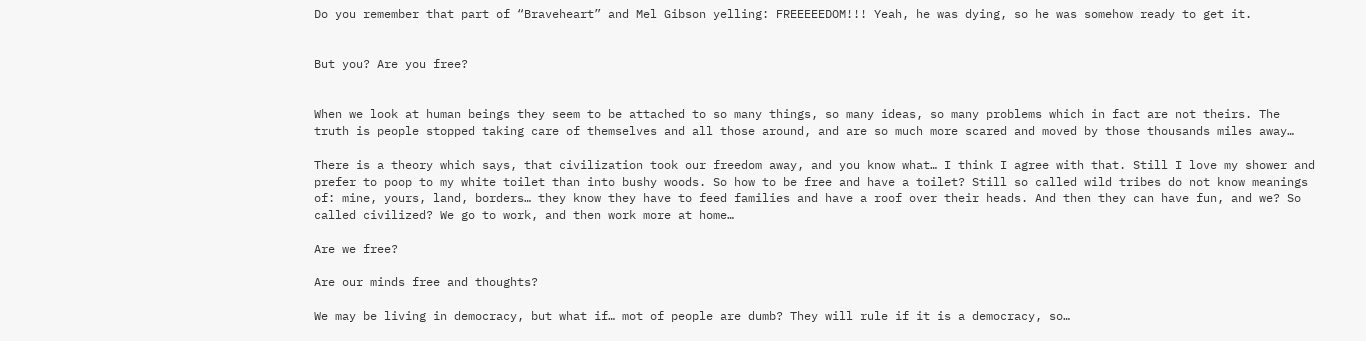Do you remember that part of “Braveheart” and Mel Gibson yelling: FREEEEEDOM!!! Yeah, he was dying, so he was somehow ready to get it.


But you? Are you free?


When we look at human beings they seem to be attached to so many things, so many ideas, so many problems which in fact are not theirs. The truth is people stopped taking care of themselves and all those around, and are so much more scared and moved by those thousands miles away…

There is a theory which says, that civilization took our freedom away, and you know what… I think I agree with that. Still I love my shower and prefer to poop to my white toilet than into bushy woods. So how to be free and have a toilet? Still so called wild tribes do not know meanings of: mine, yours, land, borders… they know they have to feed families and have a roof over their heads. And then they can have fun, and we? So called civilized? We go to work, and then work more at home…

Are we free?

Are our minds free and thoughts?

We may be living in democracy, but what if… mot of people are dumb? They will rule if it is a democracy, so…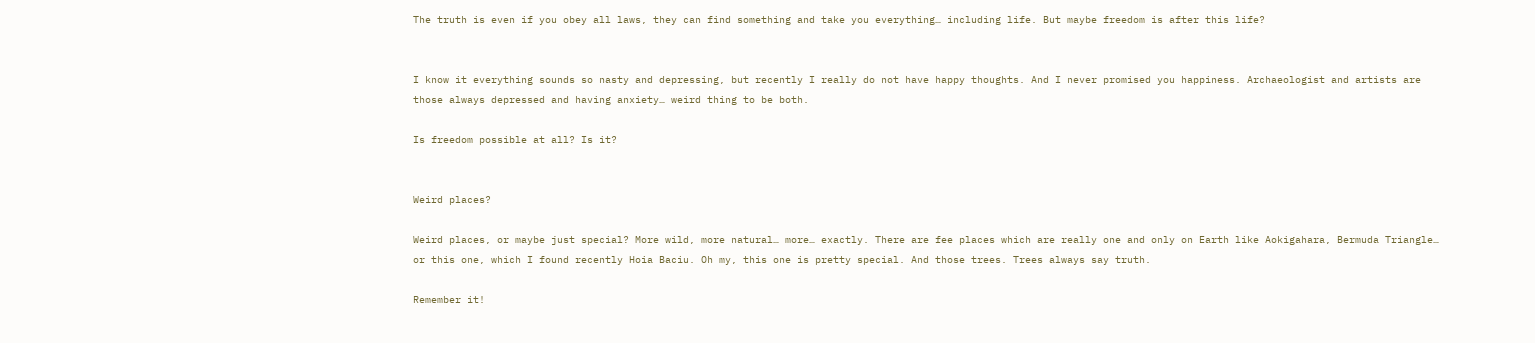The truth is even if you obey all laws, they can find something and take you everything… including life. But maybe freedom is after this life?


I know it everything sounds so nasty and depressing, but recently I really do not have happy thoughts. And I never promised you happiness. Archaeologist and artists are those always depressed and having anxiety… weird thing to be both.

Is freedom possible at all? Is it?


Weird places?

Weird places, or maybe just special? More wild, more natural… more… exactly. There are fee places which are really one and only on Earth like Aokigahara, Bermuda Triangle… or this one, which I found recently Hoia Baciu. Oh my, this one is pretty special. And those trees. Trees always say truth.

Remember it!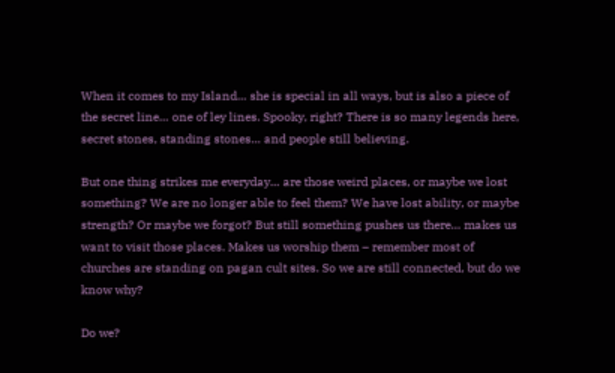When it comes to my Island… she is special in all ways, but is also a piece of the secret line… one of ley lines. Spooky, right? There is so many legends here, secret stones, standing stones… and people still believing.

But one thing strikes me everyday… are those weird places, or maybe we lost something? We are no longer able to feel them? We have lost ability, or maybe strength? Or maybe we forgot? But still something pushes us there… makes us want to visit those places. Makes us worship them – remember most of churches are standing on pagan cult sites. So we are still connected, but do we know why?

Do we?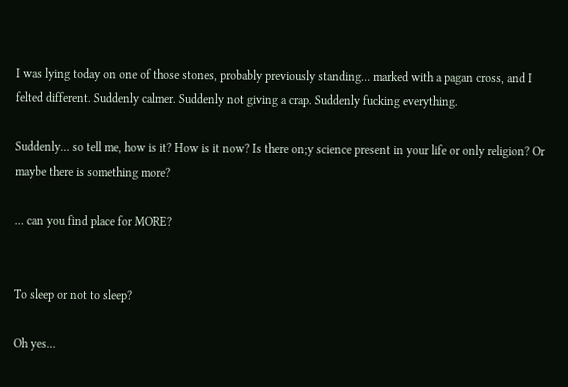I was lying today on one of those stones, probably previously standing… marked with a pagan cross, and I felted different. Suddenly calmer. Suddenly not giving a crap. Suddenly fucking everything.

Suddenly… so tell me, how is it? How is it now? Is there on;y science present in your life or only religion? Or maybe there is something more?

… can you find place for MORE?


To sleep or not to sleep?

Oh yes…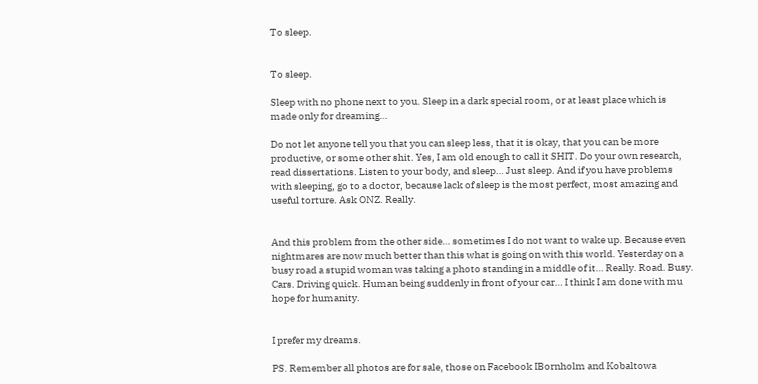To sleep.


To sleep.

Sleep with no phone next to you. Sleep in a dark special room, or at least place which is made only for dreaming…

Do not let anyone tell you that you can sleep less, that it is okay, that you can be more productive, or some other shit. Yes, I am old enough to call it SHIT. Do your own research, read dissertations. Listen to your body, and sleep… Just sleep. And if you have problems with sleeping, go to a doctor, because lack of sleep is the most perfect, most amazing and useful torture. Ask ONZ. Really.


And this problem from the other side… sometimes I do not want to wake up. Because even nightmares are now much better than this what is going on with this world. Yesterday on a busy road a stupid woman was taking a photo standing in a middle of it… Really. Road. Busy. Cars. Driving quick. Human being suddenly in front of your car… I think I am done with mu hope for humanity.


I prefer my dreams.

PS. Remember all photos are for sale, those on Facebook IBornholm and Kobaltowa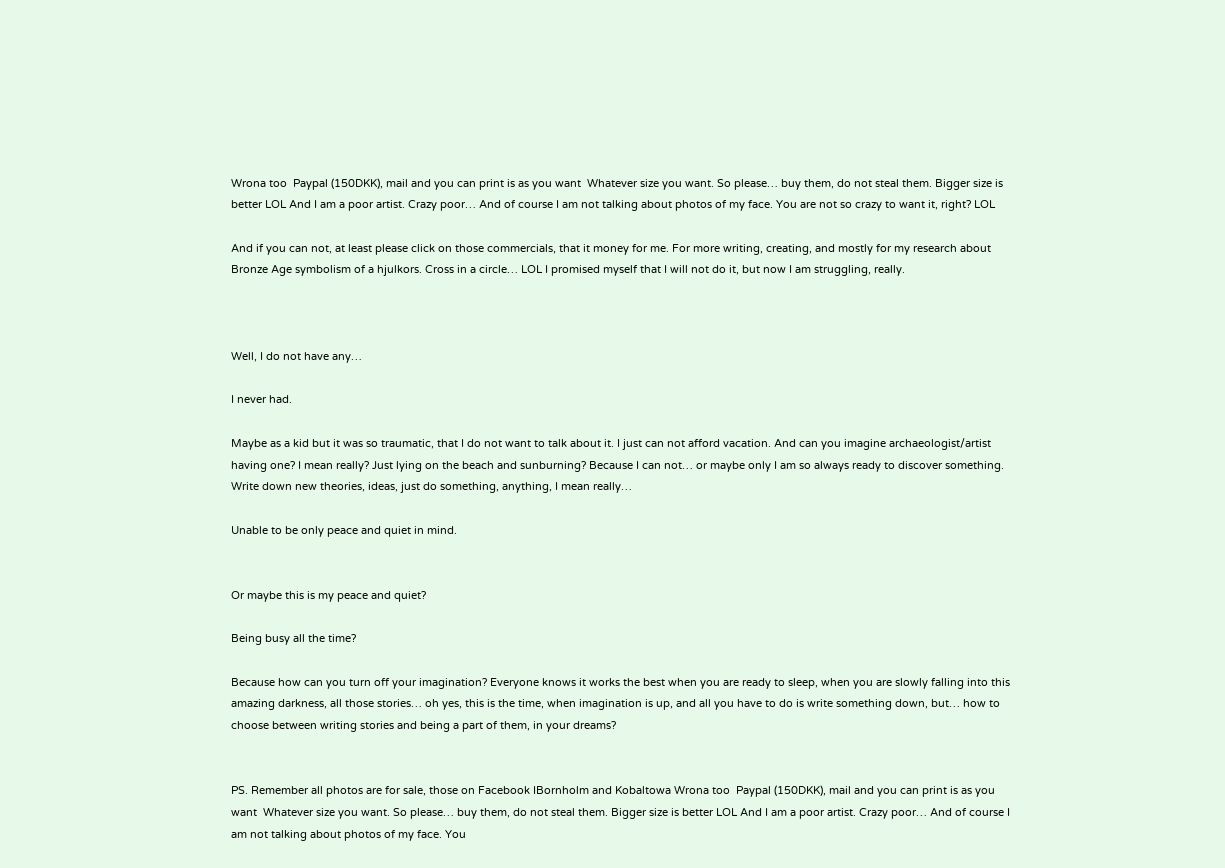Wrona too  Paypal (150DKK), mail and you can print is as you want  Whatever size you want. So please… buy them, do not steal them. Bigger size is better LOL And I am a poor artist. Crazy poor… And of course I am not talking about photos of my face. You are not so crazy to want it, right? LOL

And if you can not, at least please click on those commercials, that it money for me. For more writing, creating, and mostly for my research about Bronze Age symbolism of a hjulkors. Cross in a circle… LOL I promised myself that I will not do it, but now I am struggling, really.



Well, I do not have any…

I never had.

Maybe as a kid but it was so traumatic, that I do not want to talk about it. I just can not afford vacation. And can you imagine archaeologist/artist having one? I mean really? Just lying on the beach and sunburning? Because I can not… or maybe only I am so always ready to discover something. Write down new theories, ideas, just do something, anything, I mean really…

Unable to be only peace and quiet in mind.


Or maybe this is my peace and quiet?

Being busy all the time?

Because how can you turn off your imagination? Everyone knows it works the best when you are ready to sleep, when you are slowly falling into this amazing darkness, all those stories… oh yes, this is the time, when imagination is up, and all you have to do is write something down, but… how to choose between writing stories and being a part of them, in your dreams?


PS. Remember all photos are for sale, those on Facebook IBornholm and Kobaltowa Wrona too  Paypal (150DKK), mail and you can print is as you want  Whatever size you want. So please… buy them, do not steal them. Bigger size is better LOL And I am a poor artist. Crazy poor… And of course I am not talking about photos of my face. You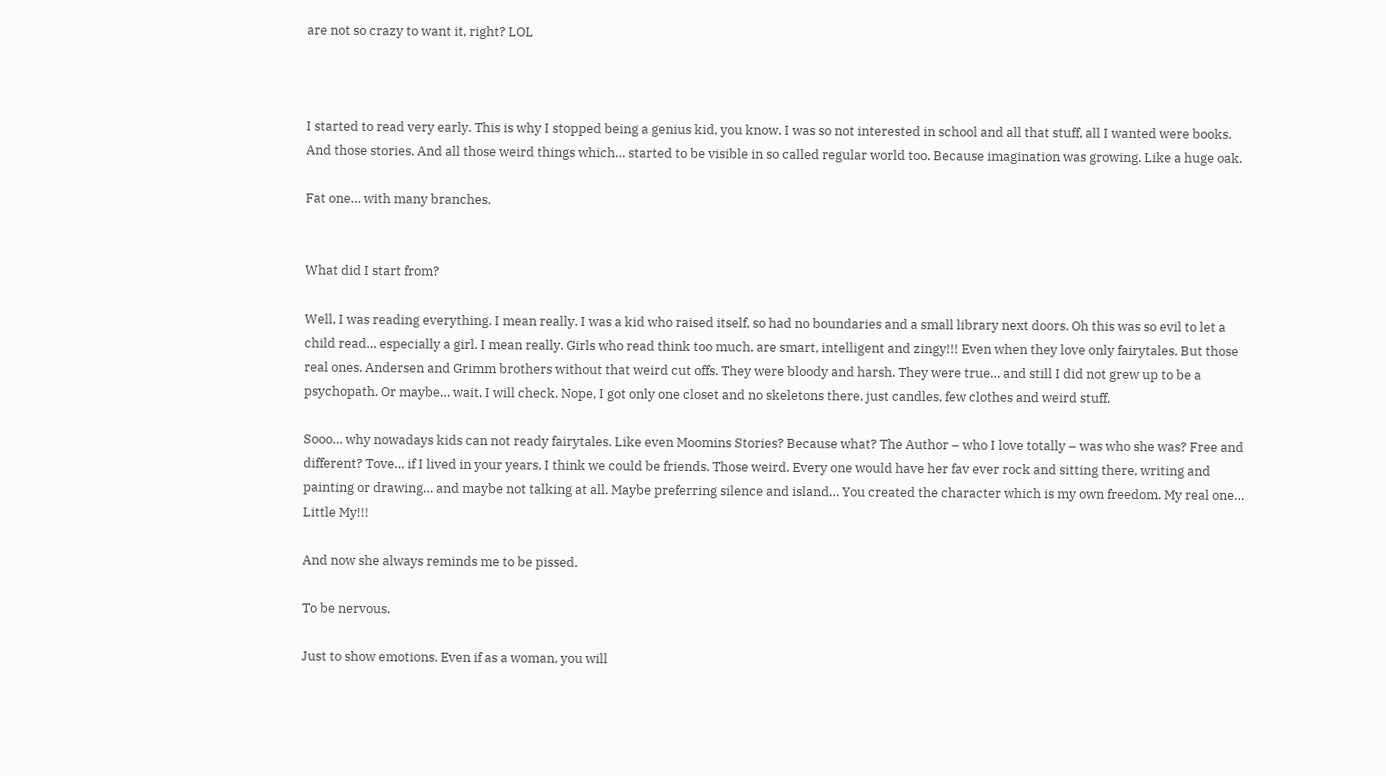are not so crazy to want it, right? LOL



I started to read very early. This is why I stopped being a genius kid, you know. I was so not interested in school and all that stuff, all I wanted were books. And those stories. And all those weird things which… started to be visible in so called regular world too. Because imagination was growing. Like a huge oak.

Fat one… with many branches.


What did I start from?

Well, I was reading everything. I mean really. I was a kid who raised itself, so had no boundaries and a small library next doors. Oh this was so evil to let a child read… especially a girl. I mean really. Girls who read think too much, are smart, intelligent and zingy!!! Even when they love only fairytales. But those real ones. Andersen and Grimm brothers without that weird cut offs. They were bloody and harsh. They were true… and still I did not grew up to be a psychopath. Or maybe… wait, I will check. Nope, I got only one closet and no skeletons there, just candles, few clothes and weird stuff.

Sooo… why nowadays kids can not ready fairytales. Like even Moomins Stories? Because what? The Author – who I love totally – was who she was? Free and different? Tove… if I lived in your years, I think we could be friends. Those weird. Every one would have her fav ever rock and sitting there, writing and painting or drawing… and maybe not talking at all. Maybe preferring silence and island… You created the character which is my own freedom. My real one… Little My!!!

And now she always reminds me to be pissed.

To be nervous.

Just to show emotions. Even if as a woman, you will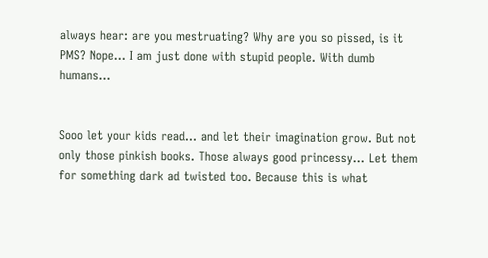always hear: are you mestruating? Why are you so pissed, is it PMS? Nope… I am just done with stupid people. With dumb humans…


Sooo let your kids read… and let their imagination grow. But not only those pinkish books. Those always good princessy… Let them for something dark ad twisted too. Because this is what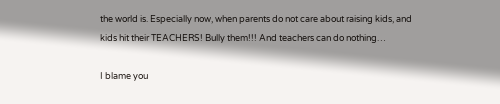the world is. Especially now, when parents do not care about raising kids, and kids hit their TEACHERS! Bully them!!! And teachers can do nothing…

I blame you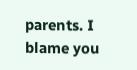parents. I blame you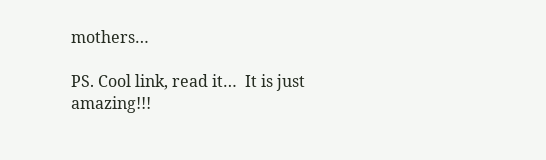mothers…

PS. Cool link, read it…  It is just amazing!!!